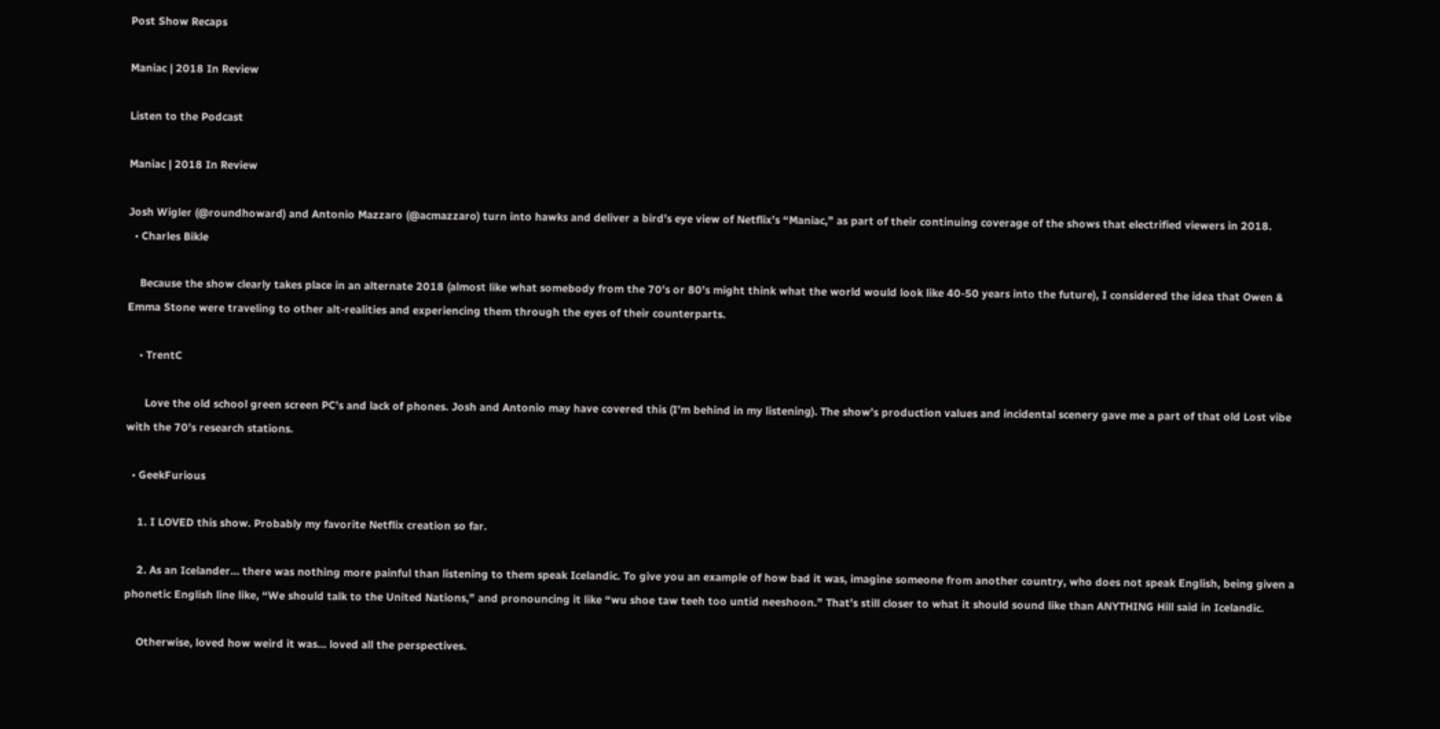Post Show Recaps

Maniac | 2018 In Review

Listen to the Podcast

Maniac | 2018 In Review

Josh Wigler (@roundhoward) and Antonio Mazzaro (@acmazzaro) turn into hawks and deliver a bird’s eye view of Netflix’s “Maniac,” as part of their continuing coverage of the shows that electrified viewers in 2018.
  • Charles Bikle

    Because the show clearly takes place in an alternate 2018 (almost like what somebody from the 70’s or 80’s might think what the world would look like 40-50 years into the future), I considered the idea that Owen & Emma Stone were traveling to other alt-realities and experiencing them through the eyes of their counterparts.

    • TrentC

      Love the old school green screen PC’s and lack of phones. Josh and Antonio may have covered this (I’m behind in my listening). The show’s production values and incidental scenery gave me a part of that old Lost vibe with the 70’s research stations.

  • GeekFurious

    1. I LOVED this show. Probably my favorite Netflix creation so far.

    2. As an Icelander… there was nothing more painful than listening to them speak Icelandic. To give you an example of how bad it was, imagine someone from another country, who does not speak English, being given a phonetic English line like, “We should talk to the United Nations,” and pronouncing it like “wu shoe taw teeh too untid neeshoon.” That’s still closer to what it should sound like than ANYTHING Hill said in Icelandic.

    Otherwise, loved how weird it was… loved all the perspectives.